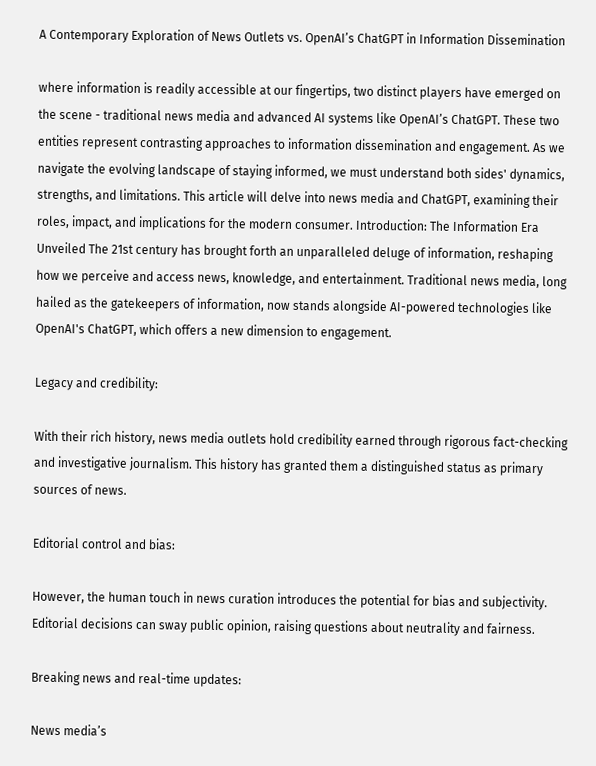A Contemporary Exploration of News Outlets vs. OpenAI’s ChatGPT in Information Dissemination

where information is readily accessible at our fingertips, two distinct players have emerged on the scene - traditional news media and advanced AI systems like OpenAI’s ChatGPT. These two entities represent contrasting approaches to information dissemination and engagement. As we navigate the evolving landscape of staying informed, we must understand both sides' dynamics, strengths, and limitations. This article will delve into news media and ChatGPT, examining their roles, impact, and implications for the modern consumer. Introduction: The Information Era Unveiled The 21st century has brought forth an unparalleled deluge of information, reshaping how we perceive and access news, knowledge, and entertainment. Traditional news media, long hailed as the gatekeepers of information, now stands alongside AI-powered technologies like OpenAI's ChatGPT, which offers a new dimension to engagement.

Legacy and credibility:

With their rich history, news media outlets hold credibility earned through rigorous fact-checking and investigative journalism. This history has granted them a distinguished status as primary sources of news.

Editorial control and bias:

However, the human touch in news curation introduces the potential for bias and subjectivity. Editorial decisions can sway public opinion, raising questions about neutrality and fairness.

Breaking news and real-time updates:

News media’s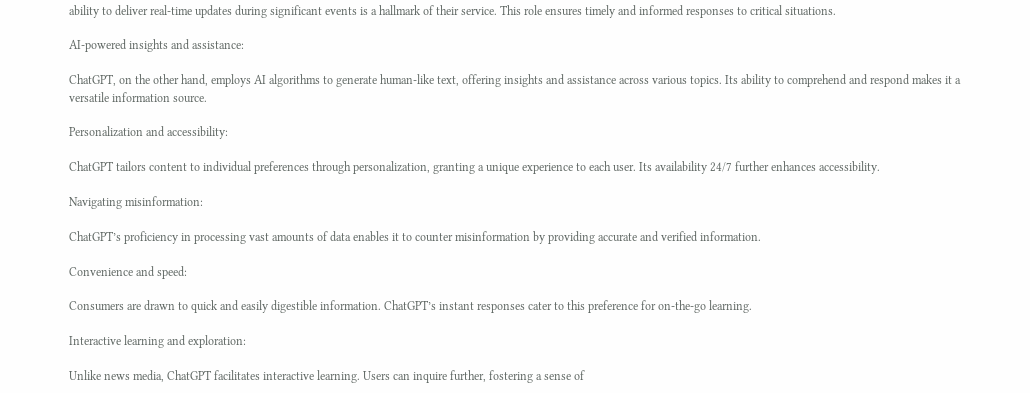ability to deliver real-time updates during significant events is a hallmark of their service. This role ensures timely and informed responses to critical situations.

AI-powered insights and assistance:

ChatGPT, on the other hand, employs AI algorithms to generate human-like text, offering insights and assistance across various topics. Its ability to comprehend and respond makes it a versatile information source.

Personalization and accessibility:

ChatGPT tailors content to individual preferences through personalization, granting a unique experience to each user. Its availability 24/7 further enhances accessibility.

Navigating misinformation:

ChatGPT’s proficiency in processing vast amounts of data enables it to counter misinformation by providing accurate and verified information.

Convenience and speed:

Consumers are drawn to quick and easily digestible information. ChatGPT’s instant responses cater to this preference for on-the-go learning.

Interactive learning and exploration:

Unlike news media, ChatGPT facilitates interactive learning. Users can inquire further, fostering a sense of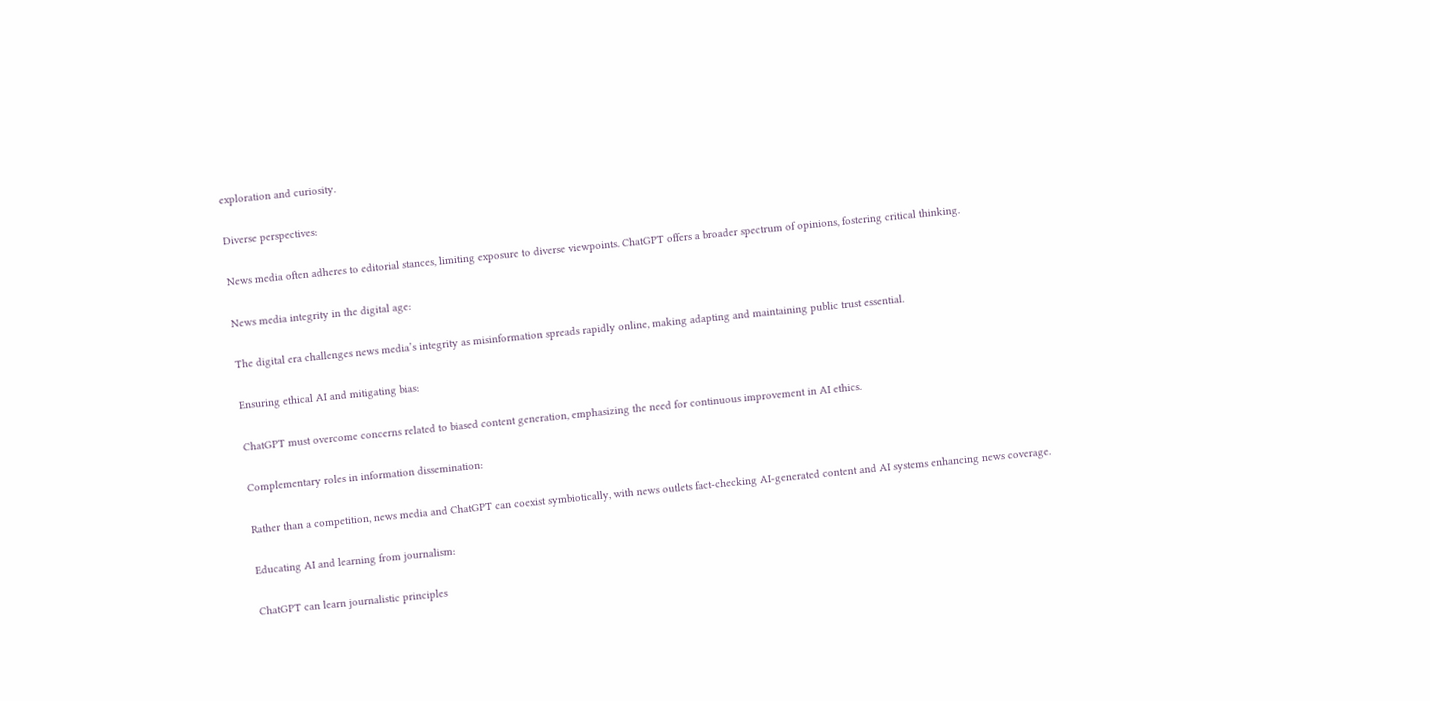exploration and curiosity.

Diverse perspectives:

News media often adheres to editorial stances, limiting exposure to diverse viewpoints. ChatGPT offers a broader spectrum of opinions, fostering critical thinking.

News media integrity in the digital age:

The digital era challenges news media’s integrity as misinformation spreads rapidly online, making adapting and maintaining public trust essential.

Ensuring ethical AI and mitigating bias:

ChatGPT must overcome concerns related to biased content generation, emphasizing the need for continuous improvement in AI ethics.

Complementary roles in information dissemination:

Rather than a competition, news media and ChatGPT can coexist symbiotically, with news outlets fact-checking AI-generated content and AI systems enhancing news coverage.

Educating AI and learning from journalism:

ChatGPT can learn journalistic principles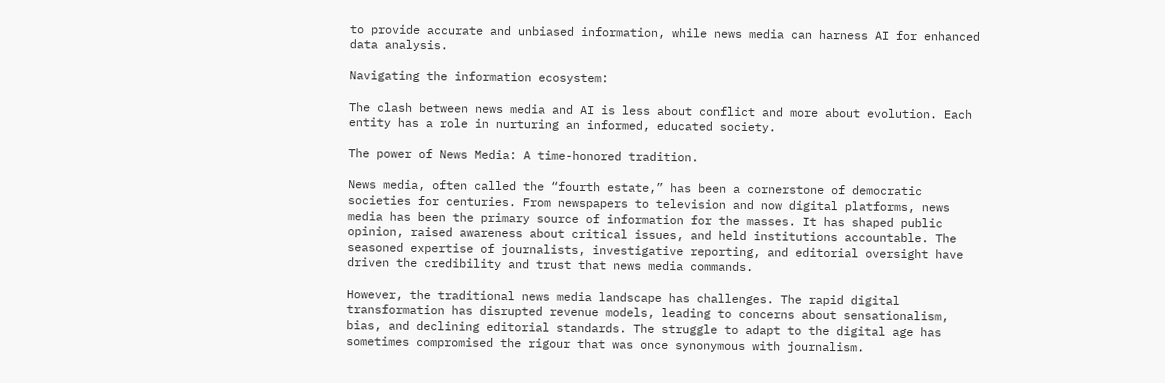to provide accurate and unbiased information, while news media can harness AI for enhanced data analysis.

Navigating the information ecosystem:

The clash between news media and AI is less about conflict and more about evolution. Each entity has a role in nurturing an informed, educated society.

The power of News Media: A time-honored tradition.

News media, often called the “fourth estate,” has been a cornerstone of democratic societies for centuries. From newspapers to television and now digital platforms, news media has been the primary source of information for the masses. It has shaped public opinion, raised awareness about critical issues, and held institutions accountable. The seasoned expertise of journalists, investigative reporting, and editorial oversight have driven the credibility and trust that news media commands.

However, the traditional news media landscape has challenges. The rapid digital transformation has disrupted revenue models, leading to concerns about sensationalism, bias, and declining editorial standards. The struggle to adapt to the digital age has sometimes compromised the rigour that was once synonymous with journalism.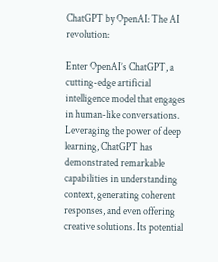ChatGPT by OpenAI: The AI revolution:

Enter OpenAI’s ChatGPT, a cutting-edge artificial intelligence model that engages in human-like conversations. Leveraging the power of deep learning, ChatGPT has demonstrated remarkable capabilities in understanding context, generating coherent responses, and even offering creative solutions. Its potential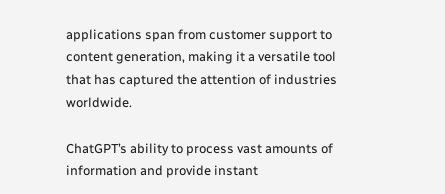applications span from customer support to content generation, making it a versatile tool that has captured the attention of industries worldwide.

ChatGPT’s ability to process vast amounts of information and provide instant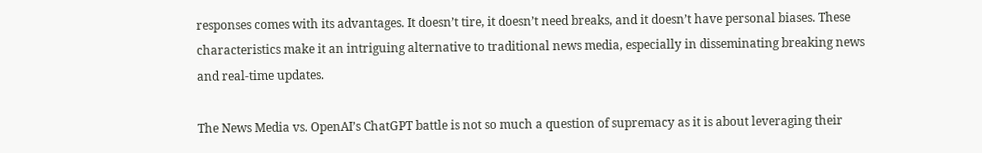responses comes with its advantages. It doesn’t tire, it doesn’t need breaks, and it doesn’t have personal biases. These characteristics make it an intriguing alternative to traditional news media, especially in disseminating breaking news and real-time updates.

The News Media vs. OpenAI’s ChatGPT battle is not so much a question of supremacy as it is about leveraging their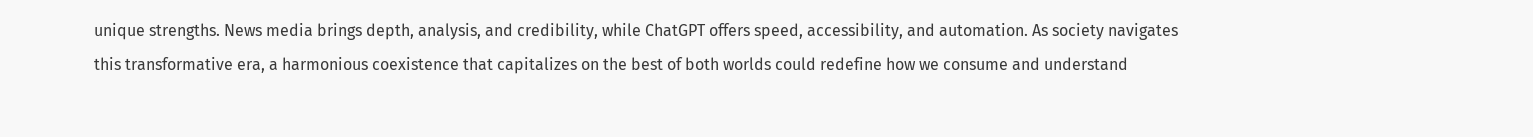unique strengths. News media brings depth, analysis, and credibility, while ChatGPT offers speed, accessibility, and automation. As society navigates this transformative era, a harmonious coexistence that capitalizes on the best of both worlds could redefine how we consume and understand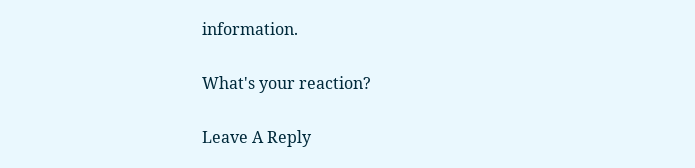information.

What's your reaction?

Leave A Reply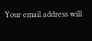Your email address will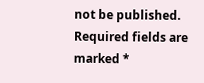not be published. Required fields are marked *